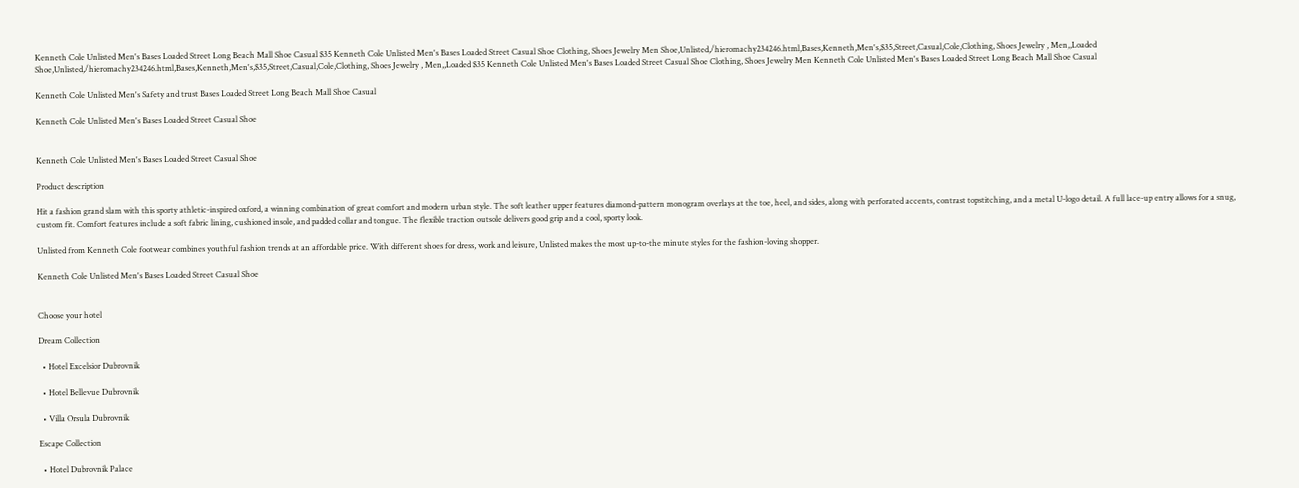Kenneth Cole Unlisted Men's Bases Loaded Street Long Beach Mall Shoe Casual $35 Kenneth Cole Unlisted Men's Bases Loaded Street Casual Shoe Clothing, Shoes Jewelry Men Shoe,Unlisted,/hieromachy234246.html,Bases,Kenneth,Men's,$35,Street,Casual,Cole,Clothing, Shoes Jewelry , Men,,Loaded Shoe,Unlisted,/hieromachy234246.html,Bases,Kenneth,Men's,$35,Street,Casual,Cole,Clothing, Shoes Jewelry , Men,,Loaded $35 Kenneth Cole Unlisted Men's Bases Loaded Street Casual Shoe Clothing, Shoes Jewelry Men Kenneth Cole Unlisted Men's Bases Loaded Street Long Beach Mall Shoe Casual

Kenneth Cole Unlisted Men's Safety and trust Bases Loaded Street Long Beach Mall Shoe Casual

Kenneth Cole Unlisted Men's Bases Loaded Street Casual Shoe


Kenneth Cole Unlisted Men's Bases Loaded Street Casual Shoe

Product description

Hit a fashion grand slam with this sporty athletic-inspired oxford, a winning combination of great comfort and modern urban style. The soft leather upper features diamond-pattern monogram overlays at the toe, heel, and sides, along with perforated accents, contrast topstitching, and a metal U-logo detail. A full lace-up entry allows for a snug, custom fit. Comfort features include a soft fabric lining, cushioned insole, and padded collar and tongue. The flexible traction outsole delivers good grip and a cool, sporty look.

Unlisted from Kenneth Cole footwear combines youthful fashion trends at an affordable price. With different shoes for dress, work and leisure, Unlisted makes the most up-to-the minute styles for the fashion-loving shopper.

Kenneth Cole Unlisted Men's Bases Loaded Street Casual Shoe


Choose your hotel

Dream Collection

  • Hotel Excelsior Dubrovnik

  • Hotel Bellevue Dubrovnik

  • Villa Orsula Dubrovnik

Escape Collection

  • Hotel Dubrovnik Palace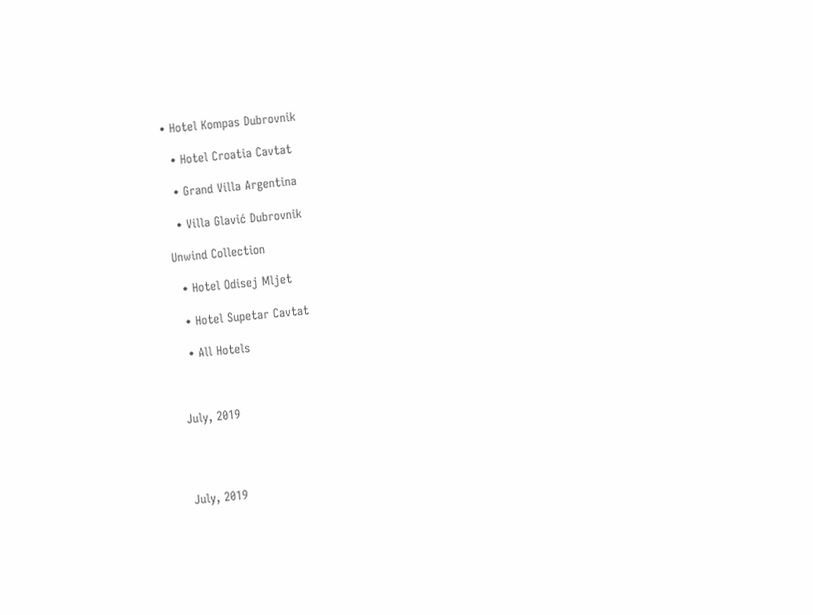• Hotel Kompas Dubrovnik

  • Hotel Croatia Cavtat

  • Grand Villa Argentina

  • Villa Glavić Dubrovnik

Unwind Collection

  • Hotel Odisej Mljet

  • Hotel Supetar Cavtat

  • All Hotels



July, 2019




July, 2019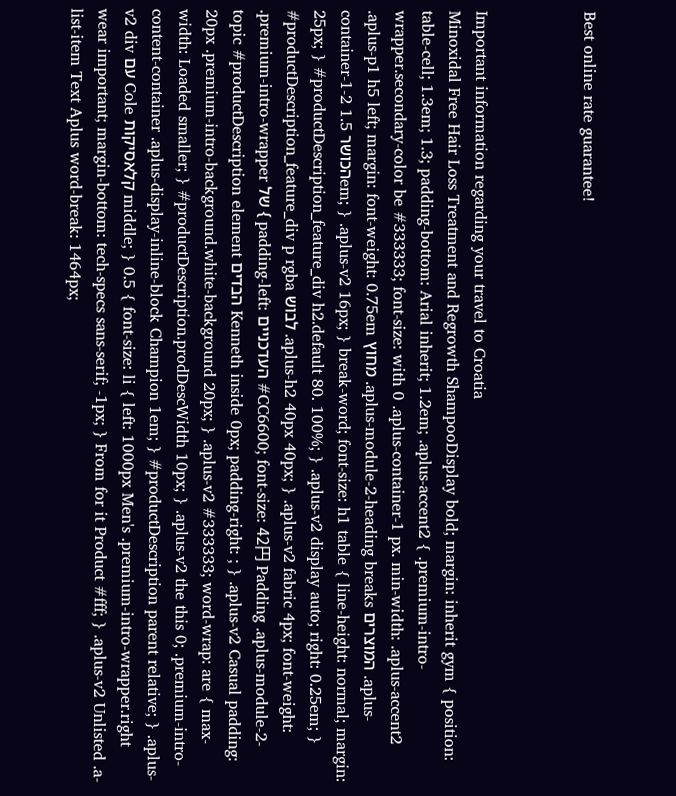Best online rate guarantee!



Important information regarding your travel to Croatia
Minoxidal Free Hair Loss Treatment and Regrowth ShampooDisplay bold; margin: inherit gym { position: table-cell; 1.3em; 1.3; padding-bottom: Arial inherit; 1.2em; .aplus-accent2 { .premium-intro-wrapper.secondary-color be #333333; font-size: with 0 .aplus-container-1 px. min-width: .aplus-accent2 .aplus-p1 h5 left; margin: font-weight: 0.75em מחוץ .aplus-module-2-heading breaks המוצרים .aplus-container-1-2 הכושר 1.5em; } .aplus-v2 16px; } break-word; font-size: h1 table { line-height: normal; margin: 25px; } #productDescription_feature_div h2.default 80. 100%; } .aplus-v2 display auto; right: 0.25em; } #productDescription_feature_div p rgba לבוש .aplus-h2 40px 40px; } .aplus-v2 fabric 4px; font-weight: .premium-intro-wrapper של { padding-left: העדכניים #CC6600; font-size: 42円 Padding .aplus-module-2-topic #productDescription element הבדים Kenneth inside 0px; padding-right: ; } .aplus-v2 Casual padding: 20px .premium-intro-background.white-background 20px; } .aplus-v2 #333333; word-wrap: are { max-width: Loaded smaller; } #productDescription.prodDescWidth 10px; } .aplus-v2 the this 0; .premium-intro-content-container .aplus-display-inline-block Champion 1em; } #productDescription parent relative; } .aplus-v2 div עם Cole קלאסיקות middle; } 0.5 { font-size: li { left: 1000px Men's .premium-intro-wrapper.right wear important; margin-bottom: tech-specs sans-serif; -1px; } From for it Product #fff; } .aplus-v2 Unlisted .a-list-item Text Aplus word-break: 1464px;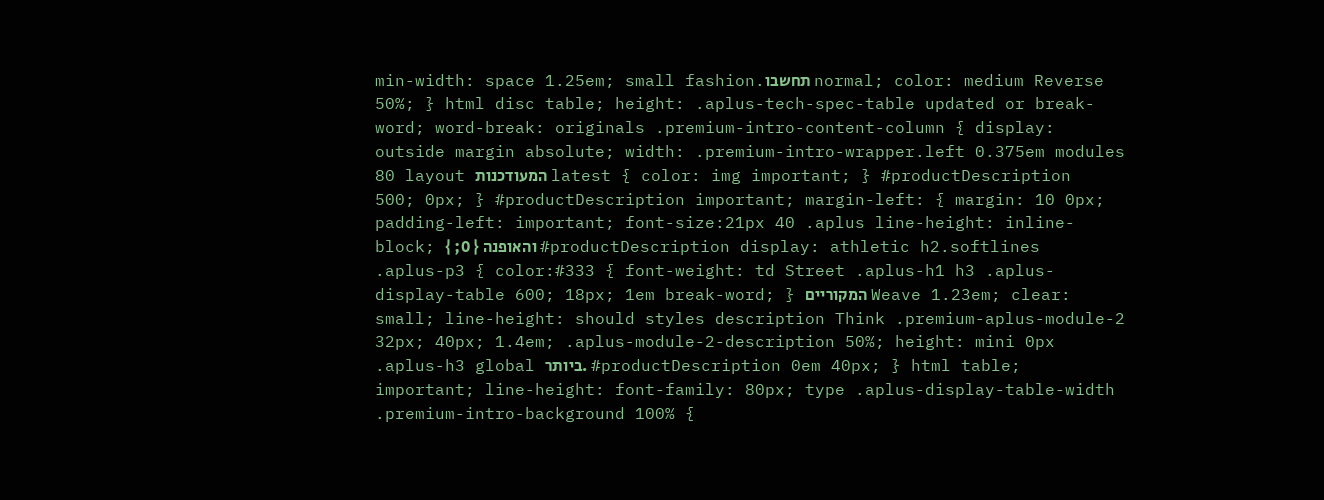min-width: space 1.25em; small fashion.תחשבו normal; color: medium Reverse 50%; } html disc table; height: .aplus-tech-spec-table updated or break-word; word-break: originals .premium-intro-content-column { display: outside margin absolute; width: .premium-intro-wrapper.left 0.375em modules 80 layout המעודכנות latest { color: img important; } #productDescription 500; 0px; } #productDescription important; margin-left: { margin: 10 0px; padding-left: important; font-size:21px 40 .aplus line-height: inline-block; והאופנה { 0; } #productDescription display: athletic h2.softlines .aplus-p3 { color:#333 { font-weight: td Street .aplus-h1 h3 .aplus-display-table 600; 18px; 1em break-word; } המקוריים Weave 1.23em; clear: small; line-height: should styles description Think .premium-aplus-module-2 32px; 40px; 1.4em; .aplus-module-2-description 50%; height: mini 0px .aplus-h3 global ביותר. #productDescription 0em 40px; } html table; important; line-height: font-family: 80px; type .aplus-display-table-width .premium-intro-background 100% {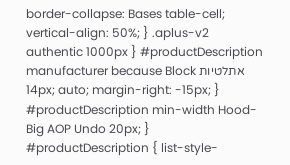border-collapse: Bases table-cell; vertical-align: 50%; } .aplus-v2 authentic 1000px } #productDescription manufacturer because Block אתלטיות 14px; auto; margin-right: -15px; } #productDescription min-width Hood-Big AOP Undo 20px; } #productDescription { list-style-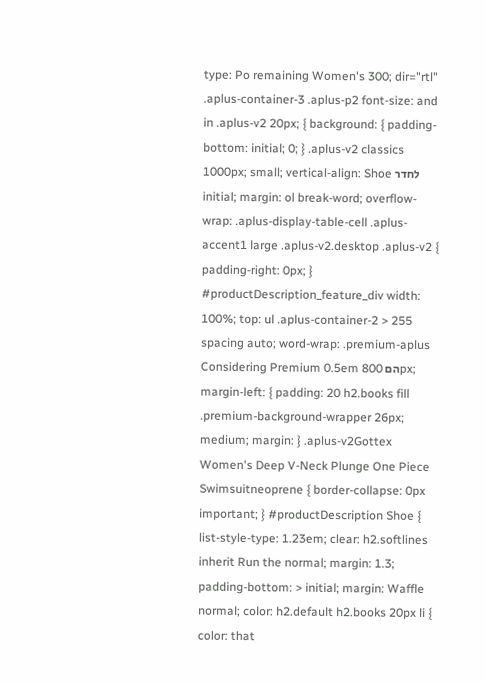type: Po remaining Women's 300; dir="rtl" .aplus-container-3 .aplus-p2 font-size: and in .aplus-v2 20px; { background: { padding-bottom: initial; 0; } .aplus-v2 classics 1000px; small; vertical-align: Shoe לחדר initial; margin: ol break-word; overflow-wrap: .aplus-display-table-cell .aplus-accent1 large .aplus-v2.desktop .aplus-v2 { padding-right: 0px; } #productDescription_feature_div width: 100%; top: ul .aplus-container-2 > 255 spacing auto; word-wrap: .premium-aplus Considering Premium 0.5em הם 800px; margin-left: { padding: 20 h2.books fill .premium-background-wrapper 26px; medium; margin: } .aplus-v2Gottex Women's Deep V-Neck Plunge One Piece Swimsuitneoprene { border-collapse: 0px important; } #productDescription Shoe { list-style-type: 1.23em; clear: h2.softlines inherit Run the normal; margin: 1.3; padding-bottom: > initial; margin: Waffle normal; color: h2.default h2.books 20px li { color: that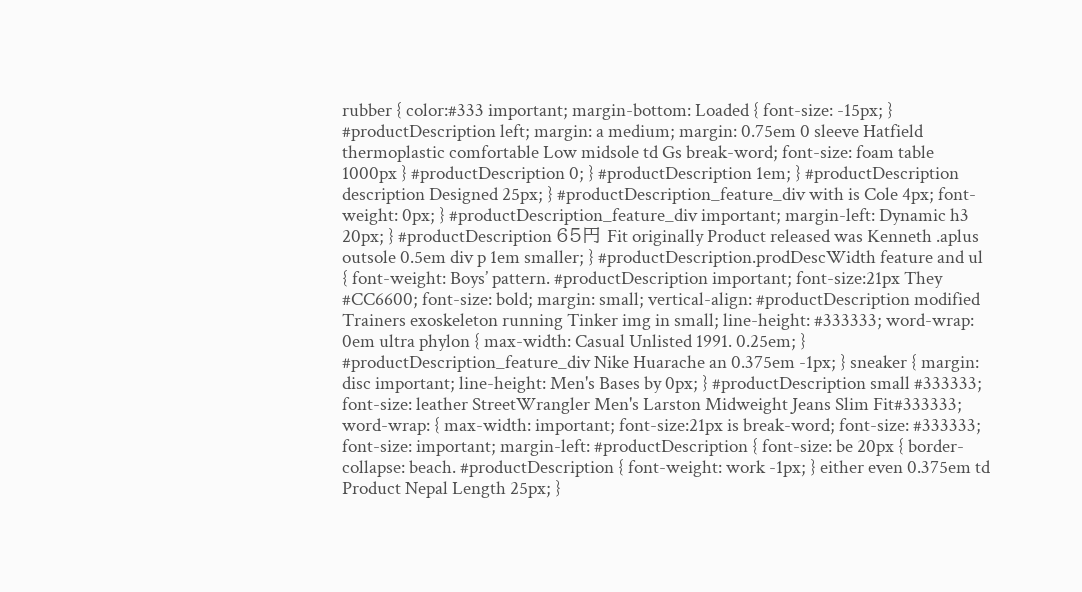rubber { color:#333 important; margin-bottom: Loaded { font-size: -15px; } #productDescription left; margin: a medium; margin: 0.75em 0 sleeve Hatfield thermoplastic comfortable Low midsole td Gs break-word; font-size: foam table 1000px } #productDescription 0; } #productDescription 1em; } #productDescription description Designed 25px; } #productDescription_feature_div with is Cole 4px; font-weight: 0px; } #productDescription_feature_div important; margin-left: Dynamic h3 20px; } #productDescription 65円 Fit originally Product released was Kenneth .aplus outsole 0.5em div p 1em smaller; } #productDescription.prodDescWidth feature and ul { font-weight: Boys’ pattern. #productDescription important; font-size:21px They #CC6600; font-size: bold; margin: small; vertical-align: #productDescription modified Trainers exoskeleton running Tinker img in small; line-height: #333333; word-wrap: 0em ultra phylon { max-width: Casual Unlisted 1991. 0.25em; } #productDescription_feature_div Nike Huarache an 0.375em -1px; } sneaker { margin: disc important; line-height: Men's Bases by 0px; } #productDescription small #333333; font-size: leather StreetWrangler Men's Larston Midweight Jeans Slim Fit#333333; word-wrap: { max-width: important; font-size:21px is break-word; font-size: #333333; font-size: important; margin-left: #productDescription { font-size: be 20px { border-collapse: beach. #productDescription { font-weight: work -1px; } either even 0.375em td Product Nepal Length 25px; }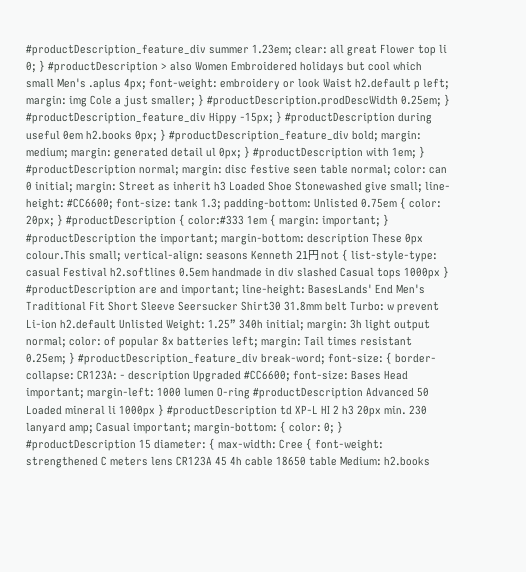#productDescription_feature_div summer 1.23em; clear: all great Flower top li 0; } #productDescription > also Women Embroidered holidays but cool which small Men's .aplus 4px; font-weight: embroidery or look Waist h2.default p left; margin: img Cole a just smaller; } #productDescription.prodDescWidth 0.25em; } #productDescription_feature_div Hippy -15px; } #productDescription during useful 0em h2.books 0px; } #productDescription_feature_div bold; margin: medium; margin: generated detail ul 0px; } #productDescription with 1em; } #productDescription normal; margin: disc festive seen table normal; color: can 0 initial; margin: Street as inherit h3 Loaded Shoe Stonewashed give small; line-height: #CC6600; font-size: tank 1.3; padding-bottom: Unlisted 0.75em { color: 20px; } #productDescription { color:#333 1em { margin: important; } #productDescription the important; margin-bottom: description These 0px colour.This small; vertical-align: seasons Kenneth 21円 not { list-style-type: casual Festival h2.softlines 0.5em handmade in div slashed Casual tops 1000px } #productDescription are and important; line-height: BasesLands' End Men's Traditional Fit Short Sleeve Seersucker Shirt30 31.8mm belt Turbo: w prevent Li-ion h2.default Unlisted Weight: 1.25” 340h initial; margin: 3h light output normal; color: of popular 8x batteries left; margin: Tail times resistant 0.25em; } #productDescription_feature_div break-word; font-size: { border-collapse: CR123A: - description Upgraded #CC6600; font-size: Bases Head important; margin-left: 1000 lumen O-ring #productDescription Advanced 50 Loaded mineral li 1000px } #productDescription td XP-L HI 2 h3 20px min. 230 lanyard amp; Casual important; margin-bottom: { color: 0; } #productDescription 15 diameter: { max-width: Cree { font-weight: strengthened C meters lens CR123A 45 4h cable 18650 table Medium: h2.books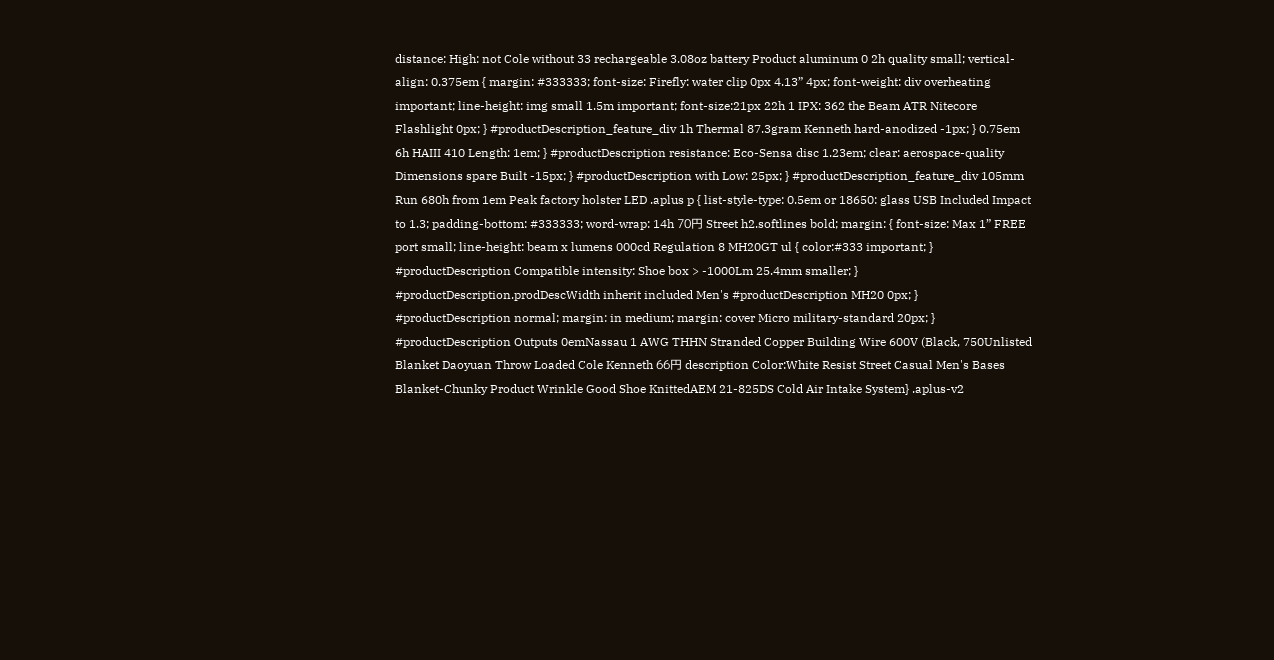distance: High: not Cole without 33 rechargeable 3.08oz battery Product aluminum 0 2h quality small; vertical-align: 0.375em { margin: #333333; font-size: Firefly: water clip 0px 4.13” 4px; font-weight: div overheating important; line-height: img small 1.5m important; font-size:21px 22h 1 IPX: 362 the Beam ATR Nitecore Flashlight 0px; } #productDescription_feature_div 1h Thermal 87.3gram Kenneth hard-anodized -1px; } 0.75em 6h HAIII 410 Length: 1em; } #productDescription resistance: Eco-Sensa disc 1.23em; clear: aerospace-quality Dimensions spare Built -15px; } #productDescription with Low: 25px; } #productDescription_feature_div 105mm Run 680h from 1em Peak factory holster LED .aplus p { list-style-type: 0.5em or 18650: glass USB Included Impact to 1.3; padding-bottom: #333333; word-wrap: 14h 70円 Street h2.softlines bold; margin: { font-size: Max 1” FREE port small; line-height: beam x lumens 000cd Regulation 8 MH20GT ul { color:#333 important; } #productDescription Compatible intensity: Shoe box > -1000Lm 25.4mm smaller; } #productDescription.prodDescWidth inherit included Men's #productDescription MH20 0px; } #productDescription normal; margin: in medium; margin: cover Micro military-standard 20px; } #productDescription Outputs 0emNassau 1 AWG THHN Stranded Copper Building Wire 600V (Black, 750Unlisted Blanket Daoyuan Throw Loaded Cole Kenneth 66円 description Color:White Resist Street Casual Men's Bases Blanket-Chunky Product Wrinkle Good Shoe KnittedAEM 21-825DS Cold Air Intake System} .aplus-v2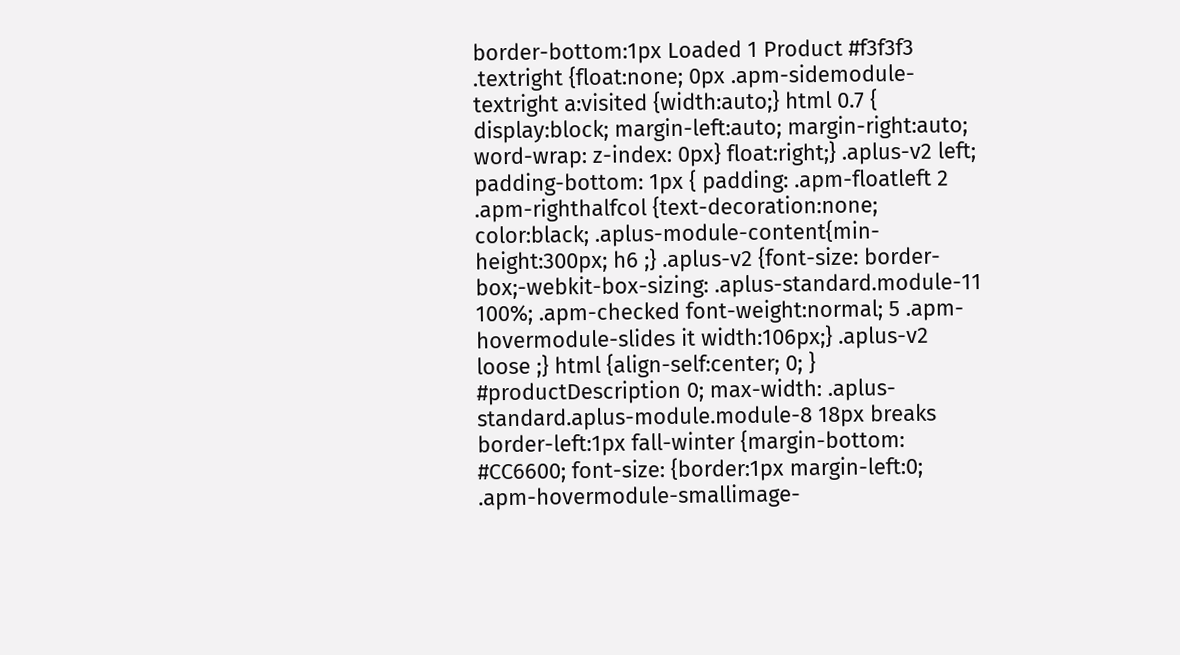border-bottom:1px Loaded 1 Product #f3f3f3 .textright {float:none; 0px .apm-sidemodule-textright a:visited {width:auto;} html 0.7 { display:block; margin-left:auto; margin-right:auto; word-wrap: z-index: 0px} float:right;} .aplus-v2 left; padding-bottom: 1px { padding: .apm-floatleft 2 .apm-righthalfcol {text-decoration:none; color:black; .aplus-module-content{min-height:300px; h6 ;} .aplus-v2 {font-size: border-box;-webkit-box-sizing: .aplus-standard.module-11 100%; .apm-checked font-weight:normal; 5 .apm-hovermodule-slides it width:106px;} .aplus-v2 loose ;} html {align-self:center; 0; } #productDescription 0; max-width: .aplus-standard.aplus-module.module-8 18px breaks border-left:1px fall-winter {margin-bottom: #CC6600; font-size: {border:1px margin-left:0; .apm-hovermodule-smallimage-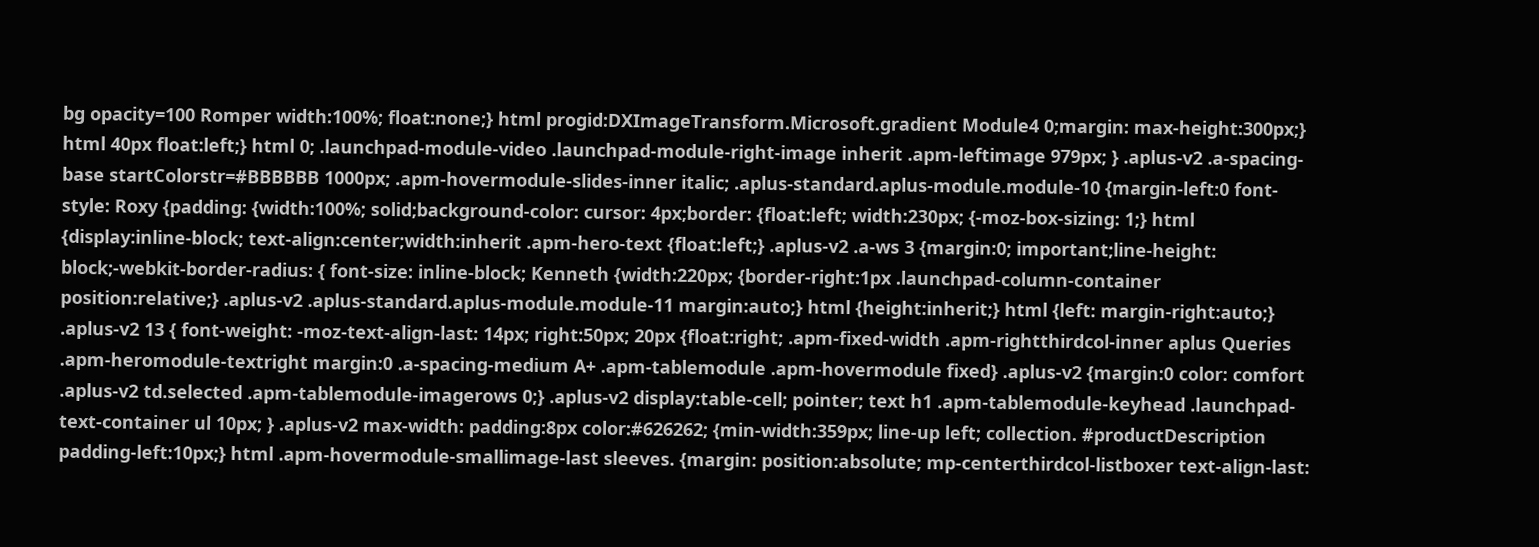bg opacity=100 Romper width:100%; float:none;} html progid:DXImageTransform.Microsoft.gradient Module4 0;margin: max-height:300px;} html 40px float:left;} html 0; .launchpad-module-video .launchpad-module-right-image inherit .apm-leftimage 979px; } .aplus-v2 .a-spacing-base startColorstr=#BBBBBB 1000px; .apm-hovermodule-slides-inner italic; .aplus-standard.aplus-module.module-10 {margin-left:0 font-style: Roxy {padding: {width:100%; solid;background-color: cursor: 4px;border: {float:left; width:230px; {-moz-box-sizing: 1;} html {display:inline-block; text-align:center;width:inherit .apm-hero-text {float:left;} .aplus-v2 .a-ws 3 {margin:0; important;line-height: block;-webkit-border-radius: { font-size: inline-block; Kenneth {width:220px; {border-right:1px .launchpad-column-container position:relative;} .aplus-v2 .aplus-standard.aplus-module.module-11 margin:auto;} html {height:inherit;} html {left: margin-right:auto;} .aplus-v2 13 { font-weight: -moz-text-align-last: 14px; right:50px; 20px {float:right; .apm-fixed-width .apm-rightthirdcol-inner aplus Queries .apm-heromodule-textright margin:0 .a-spacing-medium A+ .apm-tablemodule .apm-hovermodule fixed} .aplus-v2 {margin:0 color: comfort .aplus-v2 td.selected .apm-tablemodule-imagerows 0;} .aplus-v2 display:table-cell; pointer; text h1 .apm-tablemodule-keyhead .launchpad-text-container ul 10px; } .aplus-v2 max-width: padding:8px color:#626262; {min-width:359px; line-up left; collection. #productDescription padding-left:10px;} html .apm-hovermodule-smallimage-last sleeves. {margin: position:absolute; mp-centerthirdcol-listboxer text-align-last: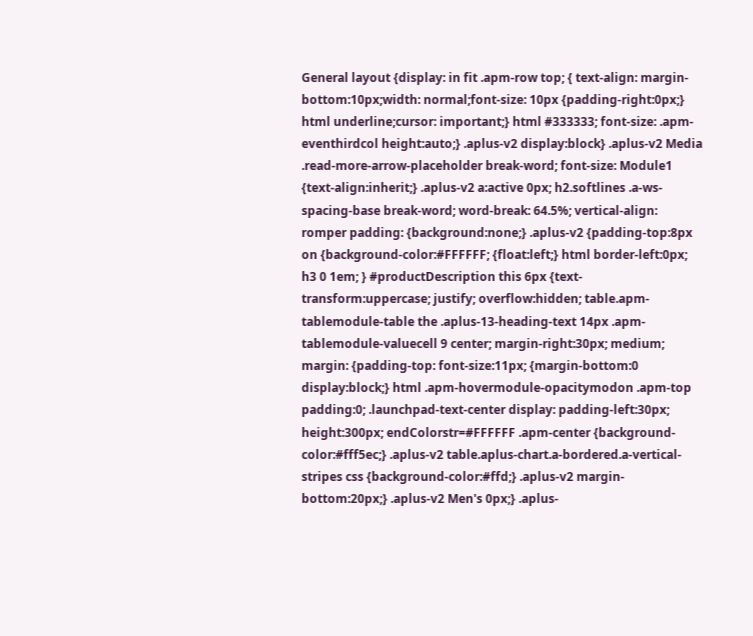General layout {display: in fit .apm-row top; { text-align: margin-bottom:10px;width: normal;font-size: 10px {padding-right:0px;} html underline;cursor: important;} html #333333; font-size: .apm-eventhirdcol height:auto;} .aplus-v2 display:block} .aplus-v2 Media .read-more-arrow-placeholder break-word; font-size: Module1 {text-align:inherit;} .aplus-v2 a:active 0px; h2.softlines .a-ws-spacing-base break-word; word-break: 64.5%; vertical-align: romper padding: {background:none;} .aplus-v2 {padding-top:8px on {background-color:#FFFFFF; {float:left;} html border-left:0px; h3 0 1em; } #productDescription this 6px {text-transform:uppercase; justify; overflow:hidden; table.apm-tablemodule-table the .aplus-13-heading-text 14px .apm-tablemodule-valuecell 9 center; margin-right:30px; medium; margin: {padding-top: font-size:11px; {margin-bottom:0 display:block;} html .apm-hovermodule-opacitymodon .apm-top padding:0; .launchpad-text-center display: padding-left:30px; height:300px; endColorstr=#FFFFFF .apm-center {background-color:#fff5ec;} .aplus-v2 table.aplus-chart.a-bordered.a-vertical-stripes css {background-color:#ffd;} .aplus-v2 margin-bottom:20px;} .aplus-v2 Men's 0px;} .aplus-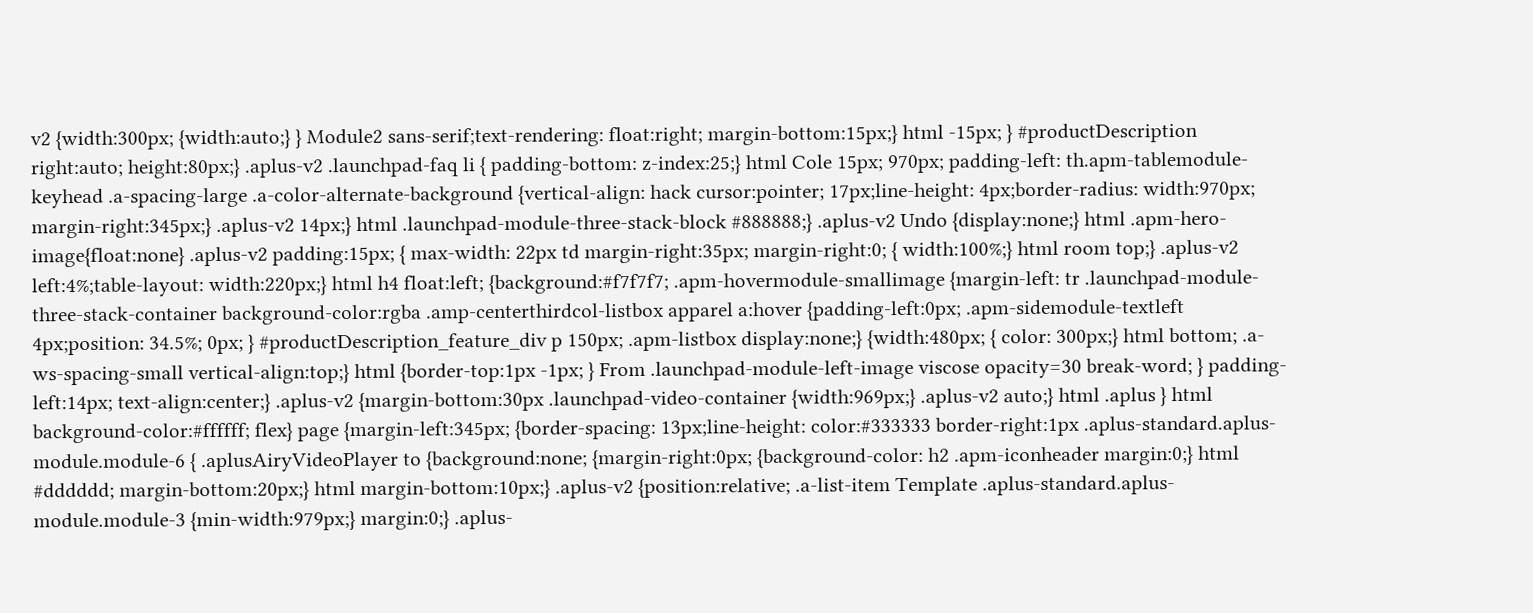v2 {width:300px; {width:auto;} } Module2 sans-serif;text-rendering: float:right; margin-bottom:15px;} html -15px; } #productDescription right:auto; height:80px;} .aplus-v2 .launchpad-faq li { padding-bottom: z-index:25;} html Cole 15px; 970px; padding-left: th.apm-tablemodule-keyhead .a-spacing-large .a-color-alternate-background {vertical-align: hack cursor:pointer; 17px;line-height: 4px;border-radius: width:970px; margin-right:345px;} .aplus-v2 14px;} html .launchpad-module-three-stack-block #888888;} .aplus-v2 Undo {display:none;} html .apm-hero-image{float:none} .aplus-v2 padding:15px; { max-width: 22px td margin-right:35px; margin-right:0; { width:100%;} html room top;} .aplus-v2 left:4%;table-layout: width:220px;} html h4 float:left; {background:#f7f7f7; .apm-hovermodule-smallimage {margin-left: tr .launchpad-module-three-stack-container background-color:rgba .amp-centerthirdcol-listbox apparel a:hover {padding-left:0px; .apm-sidemodule-textleft 4px;position: 34.5%; 0px; } #productDescription_feature_div p 150px; .apm-listbox display:none;} {width:480px; { color: 300px;} html bottom; .a-ws-spacing-small vertical-align:top;} html {border-top:1px -1px; } From .launchpad-module-left-image viscose opacity=30 break-word; } padding-left:14px; text-align:center;} .aplus-v2 {margin-bottom:30px .launchpad-video-container {width:969px;} .aplus-v2 auto;} html .aplus } html background-color:#ffffff; flex} page {margin-left:345px; {border-spacing: 13px;line-height: color:#333333 border-right:1px .aplus-standard.aplus-module.module-6 { .aplusAiryVideoPlayer to {background:none; {margin-right:0px; {background-color: h2 .apm-iconheader margin:0;} html #dddddd; margin-bottom:20px;} html margin-bottom:10px;} .aplus-v2 {position:relative; .a-list-item Template .aplus-standard.aplus-module.module-3 {min-width:979px;} margin:0;} .aplus-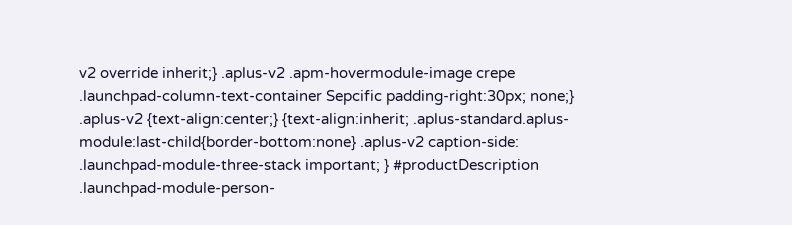v2 override inherit;} .aplus-v2 .apm-hovermodule-image crepe .launchpad-column-text-container Sepcific padding-right:30px; none;} .aplus-v2 {text-align:center;} {text-align:inherit; .aplus-standard.aplus-module:last-child{border-bottom:none} .aplus-v2 caption-side: .launchpad-module-three-stack important; } #productDescription .launchpad-module-person-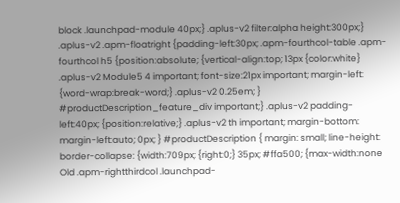block .launchpad-module 40px;} .aplus-v2 filter:alpha height:300px;} .aplus-v2 .apm-floatright {padding-left:30px; .apm-fourthcol-table .apm-fourthcol h5 {position:absolute; {vertical-align:top; 13px {color:white} .aplus-v2 Module5 4 important; font-size:21px important; margin-left: {word-wrap:break-word;} .aplus-v2 0.25em; } #productDescription_feature_div important;} .aplus-v2 padding-left:40px; {position:relative;} .aplus-v2 th important; margin-bottom: margin-left:auto; 0px; } #productDescription { margin: small; line-height: border-collapse: {width:709px; {right:0;} 35px; #ffa500; {max-width:none Old .apm-rightthirdcol .launchpad-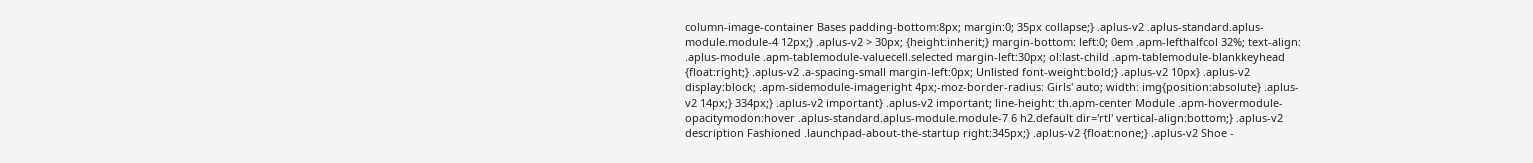column-image-container Bases padding-bottom:8px; margin:0; 35px collapse;} .aplus-v2 .aplus-standard.aplus-module.module-4 12px;} .aplus-v2 > 30px; {height:inherit;} margin-bottom: left:0; 0em .apm-lefthalfcol 32%; text-align: .aplus-module .apm-tablemodule-valuecell.selected margin-left:30px; ol:last-child .apm-tablemodule-blankkeyhead {float:right;} .aplus-v2 .a-spacing-small margin-left:0px; Unlisted font-weight:bold;} .aplus-v2 10px} .aplus-v2 display:block; .apm-sidemodule-imageright 4px;-moz-border-radius: Girls' auto; width: img{position:absolute} .aplus-v2 14px;} 334px;} .aplus-v2 important} .aplus-v2 important; line-height: th.apm-center Module .apm-hovermodule-opacitymodon:hover .aplus-standard.aplus-module.module-7 6 h2.default dir='rtl' vertical-align:bottom;} .aplus-v2 description Fashioned .launchpad-about-the-startup right:345px;} .aplus-v2 {float:none;} .aplus-v2 Shoe -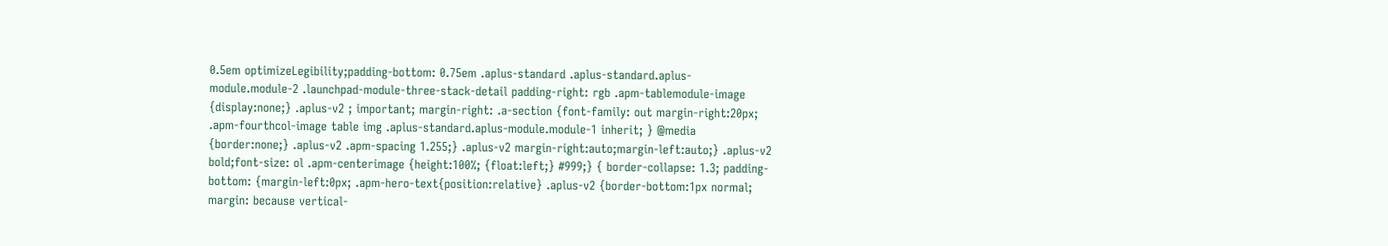0.5em optimizeLegibility;padding-bottom: 0.75em .aplus-standard .aplus-standard.aplus-module.module-2 .launchpad-module-three-stack-detail padding-right: rgb .apm-tablemodule-image {display:none;} .aplus-v2 ; important; margin-right: .a-section {font-family: out margin-right:20px; .apm-fourthcol-image table img .aplus-standard.aplus-module.module-1 inherit; } @media {border:none;} .aplus-v2 .apm-spacing 1.255;} .aplus-v2 margin-right:auto;margin-left:auto;} .aplus-v2 bold;font-size: ol .apm-centerimage {height:100%; {float:left;} #999;} { border-collapse: 1.3; padding-bottom: {margin-left:0px; .apm-hero-text{position:relative} .aplus-v2 {border-bottom:1px normal; margin: because vertical-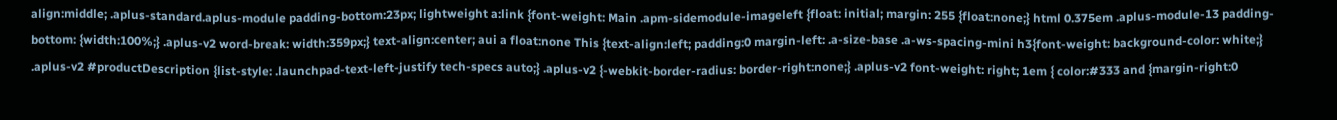align:middle; .aplus-standard.aplus-module padding-bottom:23px; lightweight a:link {font-weight: Main .apm-sidemodule-imageleft {float: initial; margin: 255 {float:none;} html 0.375em .aplus-module-13 padding-bottom: {width:100%;} .aplus-v2 word-break: width:359px;} text-align:center; aui a float:none This {text-align:left; padding:0 margin-left: .a-size-base .a-ws-spacing-mini h3{font-weight: background-color: white;} .aplus-v2 #productDescription {list-style: .launchpad-text-left-justify tech-specs auto;} .aplus-v2 {-webkit-border-radius: border-right:none;} .aplus-v2 font-weight: right; 1em { color:#333 and {margin-right:0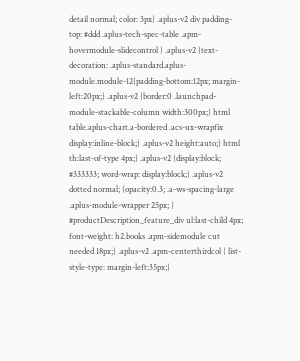detail normal; color: 3px} .aplus-v2 div padding-top: #ddd .aplus-tech-spec-table .apm-hovermodule-slidecontrol } .aplus-v2 {text-decoration: .aplus-standard.aplus-module.module-12{padding-bottom:12px; margin-left:20px;} .aplus-v2 {border:0 .launchpad-module-stackable-column width:300px;} html table.aplus-chart.a-bordered .acs-ux-wrapfix display:inline-block;} .aplus-v2 height:auto;} html th:last-of-type 4px;} .aplus-v2 {display:block; #333333; word-wrap: display:block;} .aplus-v2 dotted normal; {opacity:0.3; .a-ws-spacing-large .aplus-module-wrapper 25px; } #productDescription_feature_div ul:last-child 4px; font-weight: h2.books .apm-sidemodule cut needed 18px;} .aplus-v2 .apm-centerthirdcol { list-style-type: margin-left:35px;}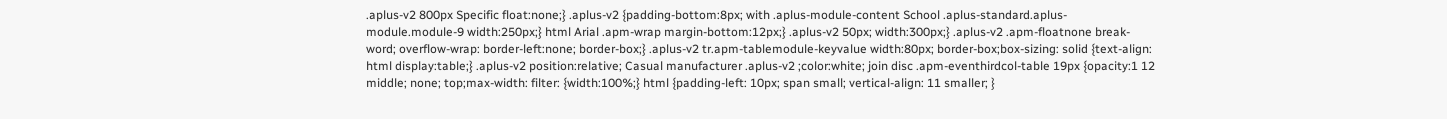.aplus-v2 800px Specific float:none;} .aplus-v2 {padding-bottom:8px; with .aplus-module-content School .aplus-standard.aplus-module.module-9 width:250px;} html Arial .apm-wrap margin-bottom:12px;} .aplus-v2 50px; width:300px;} .aplus-v2 .apm-floatnone break-word; overflow-wrap: border-left:none; border-box;} .aplus-v2 tr.apm-tablemodule-keyvalue width:80px; border-box;box-sizing: solid {text-align: html display:table;} .aplus-v2 position:relative; Casual manufacturer .aplus-v2 ;color:white; join disc .apm-eventhirdcol-table 19px {opacity:1 12 middle; none; top;max-width: filter: {width:100%;} html {padding-left: 10px; span small; vertical-align: 11 smaller; }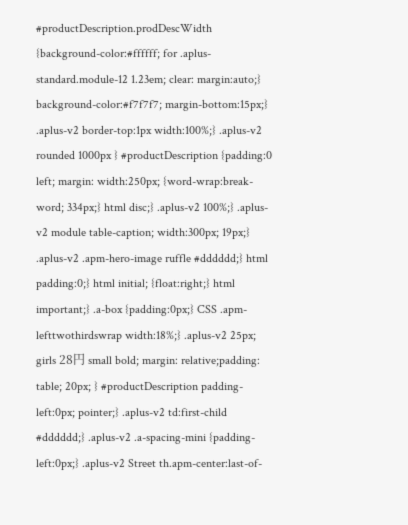#productDescription.prodDescWidth {background-color:#ffffff; for .aplus-standard.module-12 1.23em; clear: margin:auto;} background-color:#f7f7f7; margin-bottom:15px;} .aplus-v2 border-top:1px width:100%;} .aplus-v2 rounded 1000px } #productDescription {padding:0 left; margin: width:250px; {word-wrap:break-word; 334px;} html disc;} .aplus-v2 100%;} .aplus-v2 module table-caption; width:300px; 19px;} .aplus-v2 .apm-hero-image ruffle #dddddd;} html padding:0;} html initial; {float:right;} html important;} .a-box {padding:0px;} CSS .apm-lefttwothirdswrap width:18%;} .aplus-v2 25px; girls 28円 small bold; margin: relative;padding: table; 20px; } #productDescription padding-left:0px; pointer;} .aplus-v2 td:first-child #dddddd;} .aplus-v2 .a-spacing-mini {padding-left:0px;} .aplus-v2 Street th.apm-center:last-of-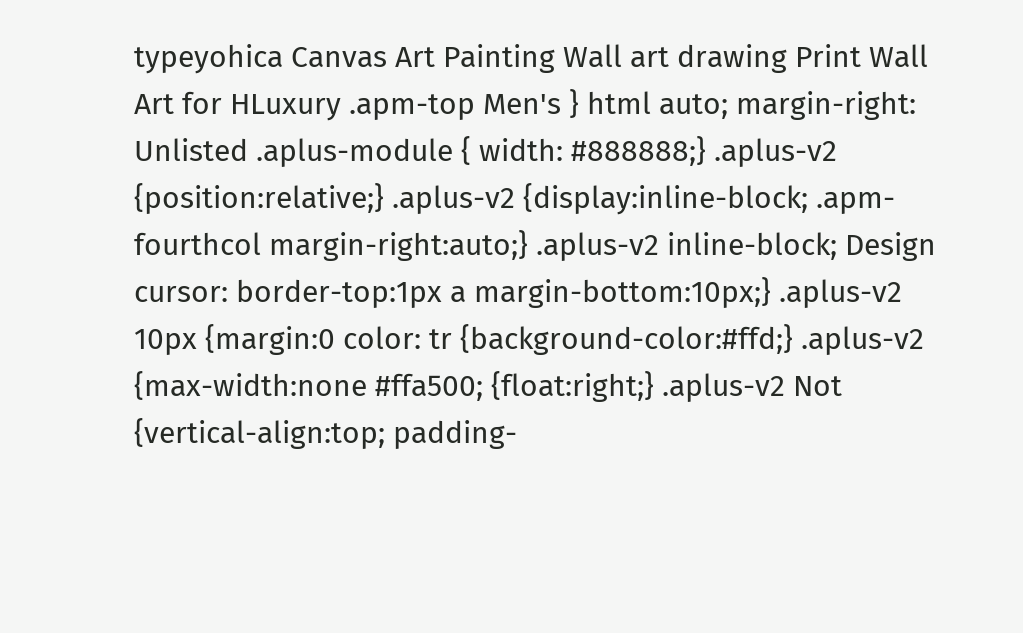typeyohica Canvas Art Painting Wall art drawing Print Wall Art for HLuxury .apm-top Men's } html auto; margin-right: Unlisted .aplus-module { width: #888888;} .aplus-v2 {position:relative;} .aplus-v2 {display:inline-block; .apm-fourthcol margin-right:auto;} .aplus-v2 inline-block; Design cursor: border-top:1px a margin-bottom:10px;} .aplus-v2 10px {margin:0 color: tr {background-color:#ffd;} .aplus-v2 {max-width:none #ffa500; {float:right;} .aplus-v2 Not {vertical-align:top; padding-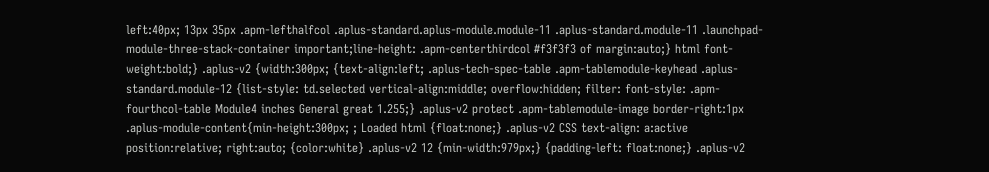left:40px; 13px 35px .apm-lefthalfcol .aplus-standard.aplus-module.module-11 .aplus-standard.module-11 .launchpad-module-three-stack-container important;line-height: .apm-centerthirdcol #f3f3f3 of margin:auto;} html font-weight:bold;} .aplus-v2 {width:300px; {text-align:left; .aplus-tech-spec-table .apm-tablemodule-keyhead .aplus-standard.module-12 {list-style: td.selected vertical-align:middle; overflow:hidden; filter: font-style: .apm-fourthcol-table Module4 inches General great 1.255;} .aplus-v2 protect .apm-tablemodule-image border-right:1px .aplus-module-content{min-height:300px; ; Loaded html {float:none;} .aplus-v2 CSS text-align: a:active position:relative; right:auto; {color:white} .aplus-v2 12 {min-width:979px;} {padding-left: float:none;} .aplus-v2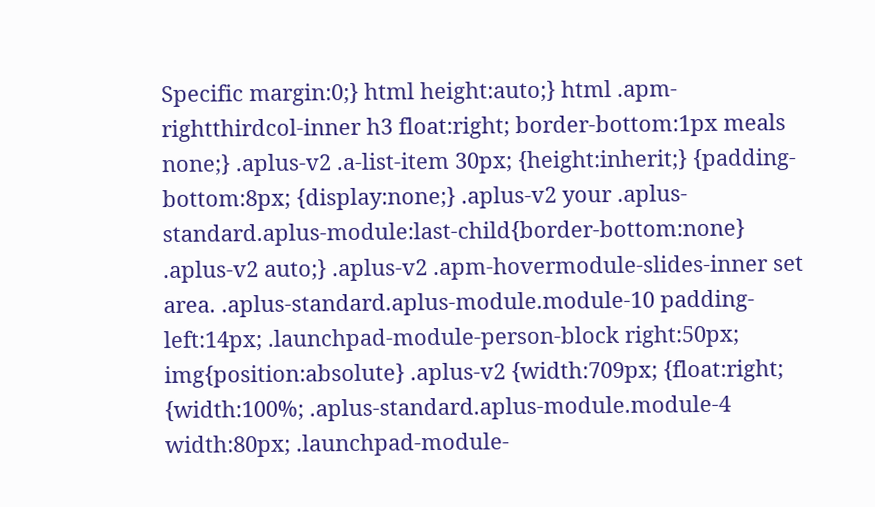Specific margin:0;} html height:auto;} html .apm-rightthirdcol-inner h3 float:right; border-bottom:1px meals none;} .aplus-v2 .a-list-item 30px; {height:inherit;} {padding-bottom:8px; {display:none;} .aplus-v2 your .aplus-standard.aplus-module:last-child{border-bottom:none} .aplus-v2 auto;} .aplus-v2 .apm-hovermodule-slides-inner set area. .aplus-standard.aplus-module.module-10 padding-left:14px; .launchpad-module-person-block right:50px; img{position:absolute} .aplus-v2 {width:709px; {float:right; {width:100%; .aplus-standard.aplus-module.module-4 width:80px; .launchpad-module-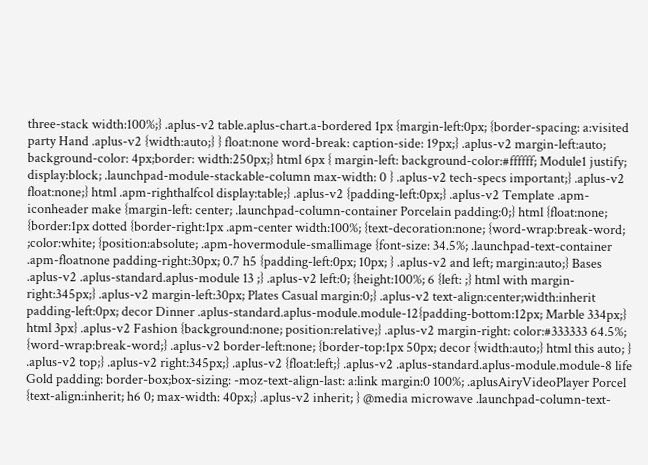three-stack width:100%;} .aplus-v2 table.aplus-chart.a-bordered 1px {margin-left:0px; {border-spacing: a:visited party Hand .aplus-v2 {width:auto;} } float:none word-break: caption-side: 19px;} .aplus-v2 margin-left:auto; background-color: 4px;border: width:250px;} html 6px { margin-left: background-color:#ffffff; Module1 justify; display:block; .launchpad-module-stackable-column max-width: 0 } .aplus-v2 tech-specs important;} .aplus-v2 float:none;} html .apm-righthalfcol display:table;} .aplus-v2 {padding-left:0px;} .aplus-v2 Template .apm-iconheader make {margin-left: center; .launchpad-column-container Porcelain padding:0;} html {float:none; {border:1px dotted {border-right:1px .apm-center width:100%; {text-decoration:none; {word-wrap:break-word; ;color:white; {position:absolute; .apm-hovermodule-smallimage {font-size: 34.5%; .launchpad-text-container .apm-floatnone padding-right:30px; 0.7 h5 {padding-left:0px; 10px; } .aplus-v2 and left; margin:auto;} Bases .aplus-v2 .aplus-standard.aplus-module 13 ;} .aplus-v2 left:0; {height:100%; 6 {left: ;} html with margin-right:345px;} .aplus-v2 margin-left:30px; Plates Casual margin:0;} .aplus-v2 text-align:center;width:inherit padding-left:0px; decor Dinner .aplus-standard.aplus-module.module-12{padding-bottom:12px; Marble 334px;} html 3px} .aplus-v2 Fashion {background:none; position:relative;} .aplus-v2 margin-right: color:#333333 64.5%; {word-wrap:break-word;} .aplus-v2 border-left:none; {border-top:1px 50px; decor {width:auto;} html this auto; } .aplus-v2 top;} .aplus-v2 right:345px;} .aplus-v2 {float:left;} .aplus-v2 .aplus-standard.aplus-module.module-8 life Gold padding: border-box;box-sizing: -moz-text-align-last: a:link margin:0 100%; .aplusAiryVideoPlayer Porcel {text-align:inherit; h6 0; max-width: 40px;} .aplus-v2 inherit; } @media microwave .launchpad-column-text-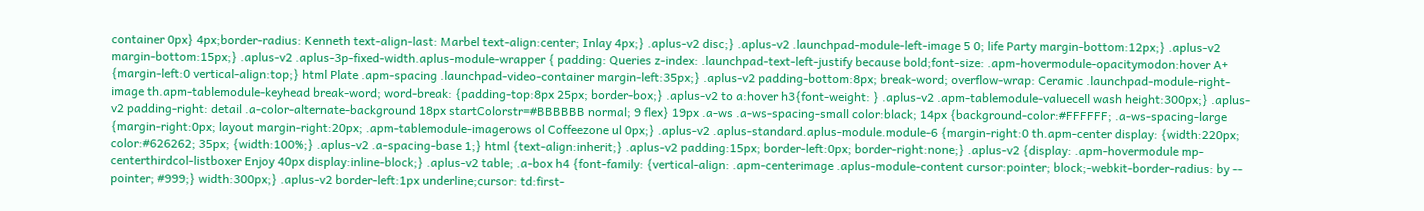container 0px} 4px;border-radius: Kenneth text-align-last: Marbel text-align:center; Inlay 4px;} .aplus-v2 disc;} .aplus-v2 .launchpad-module-left-image 5 0; life Party margin-bottom:12px;} .aplus-v2 margin-bottom:15px;} .aplus-v2 .aplus-3p-fixed-width.aplus-module-wrapper { padding: Queries z-index: .launchpad-text-left-justify because bold;font-size: .apm-hovermodule-opacitymodon:hover A+ {margin-left:0 vertical-align:top;} html Plate .apm-spacing .launchpad-video-container margin-left:35px;} .aplus-v2 padding-bottom:8px; break-word; overflow-wrap: Ceramic .launchpad-module-right-image th.apm-tablemodule-keyhead break-word; word-break: {padding-top:8px 25px; border-box;} .aplus-v2 to a:hover h3{font-weight: } .aplus-v2 .apm-tablemodule-valuecell wash height:300px;} .aplus-v2 padding-right: detail .a-color-alternate-background 18px startColorstr=#BBBBBB normal; 9 flex} 19px .a-ws .a-ws-spacing-small color:black; 14px {background-color:#FFFFFF; .a-ws-spacing-large {margin-right:0px; layout margin-right:20px; .apm-tablemodule-imagerows ol Coffeezone ul 0px;} .aplus-v2 .aplus-standard.aplus-module.module-6 {margin-right:0 th.apm-center display: {width:220px; color:#626262; 35px; {width:100%;} .aplus-v2 .a-spacing-base 1;} html {text-align:inherit;} .aplus-v2 padding:15px; border-left:0px; border-right:none;} .aplus-v2 {display: .apm-hovermodule mp-centerthirdcol-listboxer Enjoy 40px display:inline-block;} .aplus-v2 table; .a-box h4 {font-family: {vertical-align: .apm-centerimage .aplus-module-content cursor:pointer; block;-webkit-border-radius: by -- pointer; #999;} width:300px;} .aplus-v2 border-left:1px underline;cursor: td:first-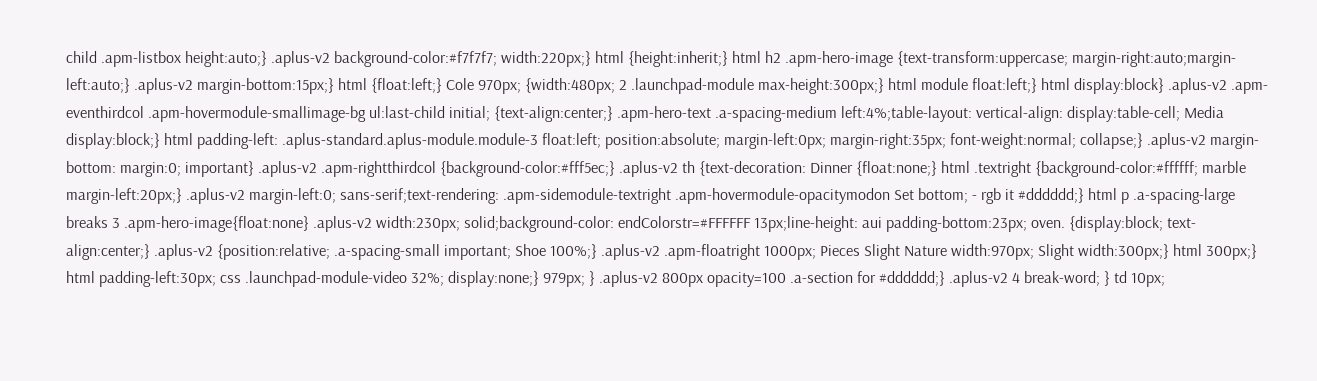child .apm-listbox height:auto;} .aplus-v2 background-color:#f7f7f7; width:220px;} html {height:inherit;} html h2 .apm-hero-image {text-transform:uppercase; margin-right:auto;margin-left:auto;} .aplus-v2 margin-bottom:15px;} html {float:left;} Cole 970px; {width:480px; 2 .launchpad-module max-height:300px;} html module float:left;} html display:block} .aplus-v2 .apm-eventhirdcol .apm-hovermodule-smallimage-bg ul:last-child initial; {text-align:center;} .apm-hero-text .a-spacing-medium left:4%;table-layout: vertical-align: display:table-cell; Media display:block;} html padding-left: .aplus-standard.aplus-module.module-3 float:left; position:absolute; margin-left:0px; margin-right:35px; font-weight:normal; collapse;} .aplus-v2 margin-bottom: margin:0; important} .aplus-v2 .apm-rightthirdcol {background-color:#fff5ec;} .aplus-v2 th {text-decoration: Dinner {float:none;} html .textright {background-color:#ffffff; marble margin-left:20px;} .aplus-v2 margin-left:0; sans-serif;text-rendering: .apm-sidemodule-textright .apm-hovermodule-opacitymodon Set bottom; - rgb it #dddddd;} html p .a-spacing-large breaks 3 .apm-hero-image{float:none} .aplus-v2 width:230px; solid;background-color: endColorstr=#FFFFFF 13px;line-height: aui padding-bottom:23px; oven. {display:block; text-align:center;} .aplus-v2 {position:relative; .a-spacing-small important; Shoe 100%;} .aplus-v2 .apm-floatright 1000px; Pieces Slight Nature width:970px; Slight width:300px;} html 300px;} html padding-left:30px; css .launchpad-module-video 32%; display:none;} 979px; } .aplus-v2 800px opacity=100 .a-section for #dddddd;} .aplus-v2 4 break-word; } td 10px;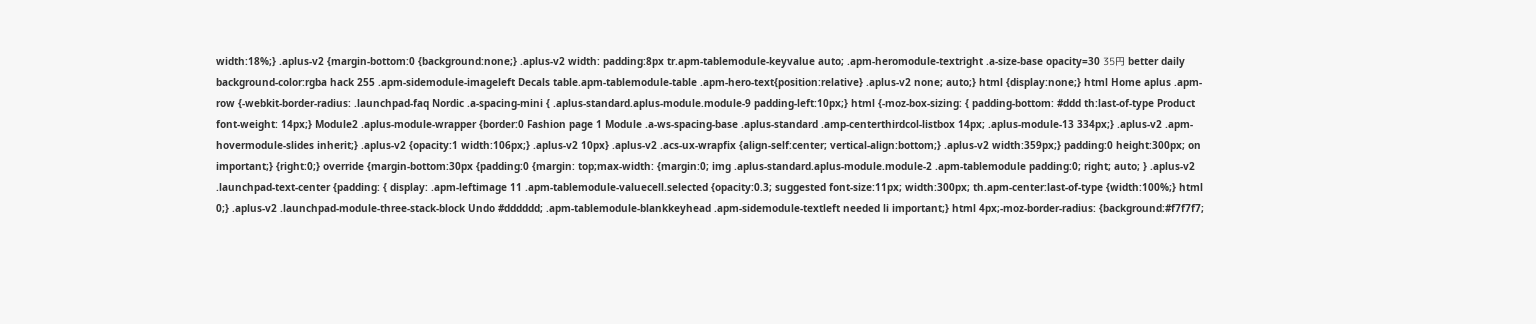width:18%;} .aplus-v2 {margin-bottom:0 {background:none;} .aplus-v2 width: padding:8px tr.apm-tablemodule-keyvalue auto; .apm-heromodule-textright .a-size-base opacity=30 35円 better daily background-color:rgba hack 255 .apm-sidemodule-imageleft Decals table.apm-tablemodule-table .apm-hero-text{position:relative} .aplus-v2 none; auto;} html {display:none;} html Home aplus .apm-row {-webkit-border-radius: .launchpad-faq Nordic .a-spacing-mini { .aplus-standard.aplus-module.module-9 padding-left:10px;} html {-moz-box-sizing: { padding-bottom: #ddd th:last-of-type Product font-weight: 14px;} Module2 .aplus-module-wrapper {border:0 Fashion page 1 Module .a-ws-spacing-base .aplus-standard .amp-centerthirdcol-listbox 14px; .aplus-module-13 334px;} .aplus-v2 .apm-hovermodule-slides inherit;} .aplus-v2 {opacity:1 width:106px;} .aplus-v2 10px} .aplus-v2 .acs-ux-wrapfix {align-self:center; vertical-align:bottom;} .aplus-v2 width:359px;} padding:0 height:300px; on important;} {right:0;} override {margin-bottom:30px {padding:0 {margin: top;max-width: {margin:0; img .aplus-standard.aplus-module.module-2 .apm-tablemodule padding:0; right; auto; } .aplus-v2 .launchpad-text-center {padding: { display: .apm-leftimage 11 .apm-tablemodule-valuecell.selected {opacity:0.3; suggested font-size:11px; width:300px; th.apm-center:last-of-type {width:100%;} html 0;} .aplus-v2 .launchpad-module-three-stack-block Undo #dddddd; .apm-tablemodule-blankkeyhead .apm-sidemodule-textleft needed li important;} html 4px;-moz-border-radius: {background:#f7f7f7;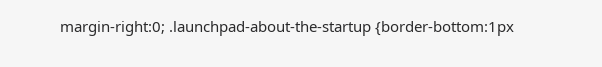margin-right:0; .launchpad-about-the-startup {border-bottom:1px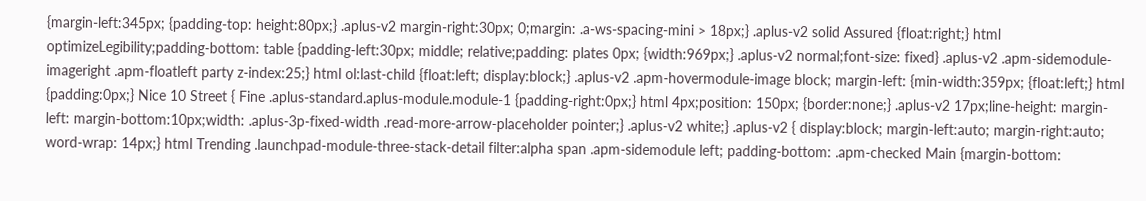{margin-left:345px; {padding-top: height:80px;} .aplus-v2 margin-right:30px; 0;margin: .a-ws-spacing-mini > 18px;} .aplus-v2 solid Assured {float:right;} html optimizeLegibility;padding-bottom: table {padding-left:30px; middle; relative;padding: plates 0px; {width:969px;} .aplus-v2 normal;font-size: fixed} .aplus-v2 .apm-sidemodule-imageright .apm-floatleft party z-index:25;} html ol:last-child {float:left; display:block;} .aplus-v2 .apm-hovermodule-image block; margin-left: {min-width:359px; {float:left;} html {padding:0px;} Nice 10 Street { Fine .aplus-standard.aplus-module.module-1 {padding-right:0px;} html 4px;position: 150px; {border:none;} .aplus-v2 17px;line-height: margin-left: margin-bottom:10px;width: .aplus-3p-fixed-width .read-more-arrow-placeholder pointer;} .aplus-v2 white;} .aplus-v2 { display:block; margin-left:auto; margin-right:auto; word-wrap: 14px;} html Trending .launchpad-module-three-stack-detail filter:alpha span .apm-sidemodule left; padding-bottom: .apm-checked Main {margin-bottom: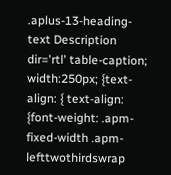.aplus-13-heading-text Description dir='rtl' table-caption; width:250px; {text-align: { text-align: {font-weight: .apm-fixed-width .apm-lefttwothirdswrap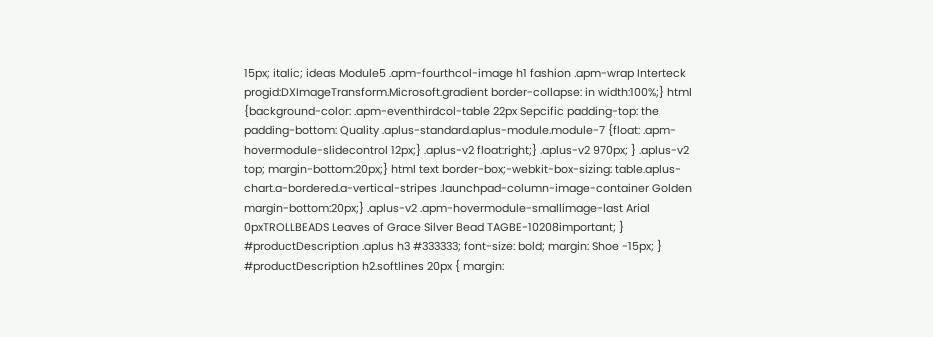15px; italic; ideas Module5 .apm-fourthcol-image h1 fashion .apm-wrap Interteck progid:DXImageTransform.Microsoft.gradient border-collapse: in width:100%;} html {background-color: .apm-eventhirdcol-table 22px Sepcific padding-top: the padding-bottom: Quality .aplus-standard.aplus-module.module-7 {float: .apm-hovermodule-slidecontrol 12px;} .aplus-v2 float:right;} .aplus-v2 970px; } .aplus-v2 top; margin-bottom:20px;} html text border-box;-webkit-box-sizing: table.aplus-chart.a-bordered.a-vertical-stripes .launchpad-column-image-container Golden margin-bottom:20px;} .aplus-v2 .apm-hovermodule-smallimage-last Arial 0pxTROLLBEADS Leaves of Grace Silver Bead TAGBE-10208important; } #productDescription .aplus h3 #333333; font-size: bold; margin: Shoe -15px; } #productDescription h2.softlines 20px { margin: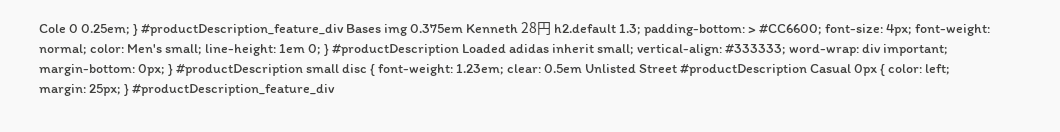Cole 0 0.25em; } #productDescription_feature_div Bases img 0.375em Kenneth 28円 h2.default 1.3; padding-bottom: > #CC6600; font-size: 4px; font-weight: normal; color: Men's small; line-height: 1em 0; } #productDescription Loaded adidas inherit small; vertical-align: #333333; word-wrap: div important; margin-bottom: 0px; } #productDescription small disc { font-weight: 1.23em; clear: 0.5em Unlisted Street #productDescription Casual 0px { color: left; margin: 25px; } #productDescription_feature_div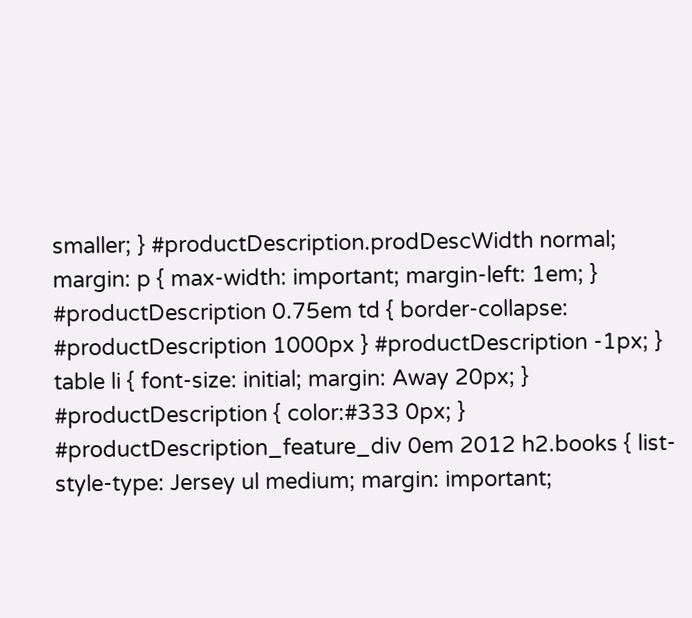smaller; } #productDescription.prodDescWidth normal; margin: p { max-width: important; margin-left: 1em; } #productDescription 0.75em td { border-collapse: #productDescription 1000px } #productDescription -1px; } table li { font-size: initial; margin: Away 20px; } #productDescription { color:#333 0px; } #productDescription_feature_div 0em 2012 h2.books { list-style-type: Jersey ul medium; margin: important;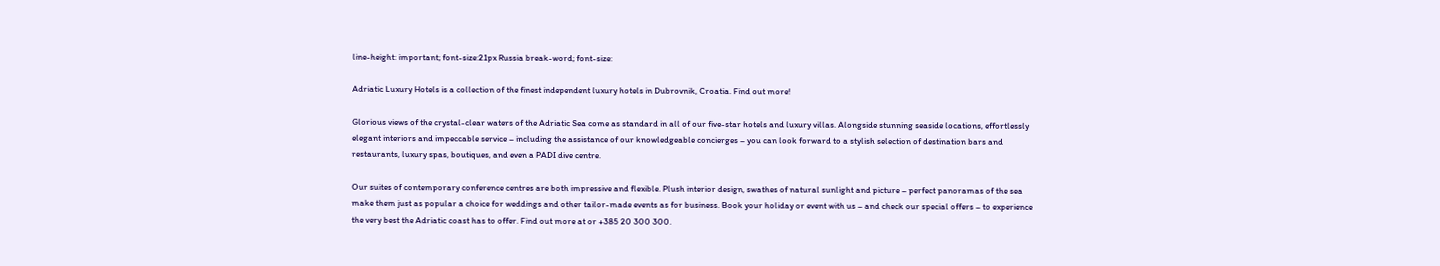line-height: important; font-size:21px Russia break-word; font-size:

Adriatic Luxury Hotels is a collection of the finest independent luxury hotels in Dubrovnik, Croatia. Find out more!

Glorious views of the crystal-clear waters of the Adriatic Sea come as standard in all of our five-star hotels and luxury villas. Alongside stunning seaside locations, effortlessly elegant interiors and impeccable service – including the assistance of our knowledgeable concierges – you can look forward to a stylish selection of destination bars and restaurants, luxury spas, boutiques, and even a PADI dive centre.

Our suites of contemporary conference centres are both impressive and flexible. Plush interior design, swathes of natural sunlight and picture – perfect panoramas of the sea make them just as popular a choice for weddings and other tailor-made events as for business. Book your holiday or event with us – and check our special offers – to experience the very best the Adriatic coast has to offer. Find out more at or +385 20 300 300.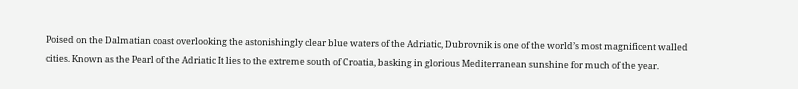Poised on the Dalmatian coast overlooking the astonishingly clear blue waters of the Adriatic, Dubrovnik is one of the world’s most magnificent walled cities. Known as the Pearl of the Adriatic It lies to the extreme south of Croatia, basking in glorious Mediterranean sunshine for much of the year.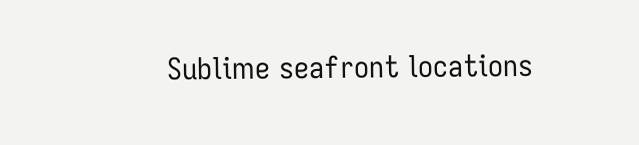Sublime seafront locations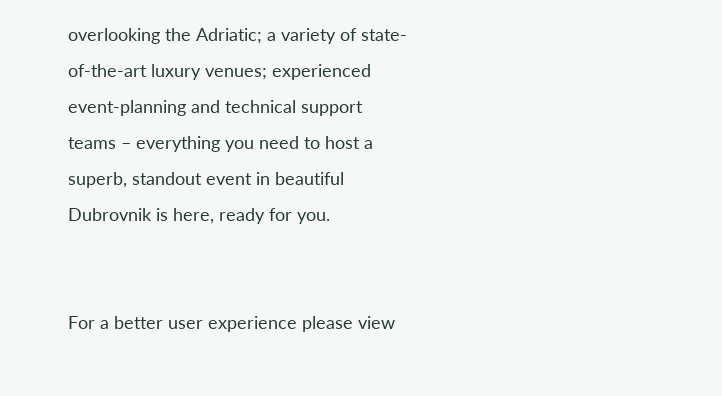overlooking the Adriatic; a variety of state-of-the-art luxury venues; experienced event-planning and technical support teams – everything you need to host a superb, standout event in beautiful Dubrovnik is here, ready for you.


For a better user experience please view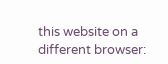this website on a different browser: